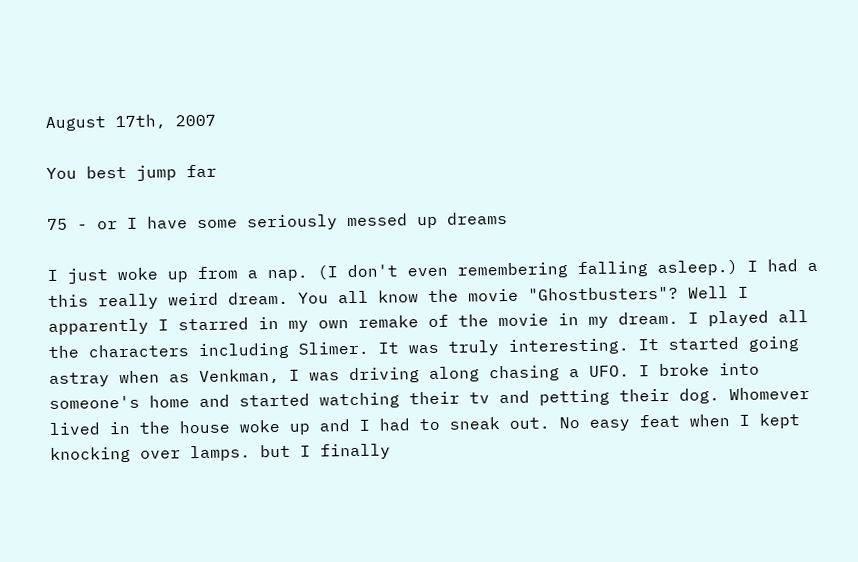August 17th, 2007

You best jump far

75 - or I have some seriously messed up dreams

I just woke up from a nap. (I don't even remembering falling asleep.) I had a this really weird dream. You all know the movie "Ghostbusters"? Well I apparently I starred in my own remake of the movie in my dream. I played all the characters including Slimer. It was truly interesting. It started going astray when as Venkman, I was driving along chasing a UFO. I broke into someone's home and started watching their tv and petting their dog. Whomever lived in the house woke up and I had to sneak out. No easy feat when I kept knocking over lamps. but I finally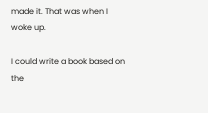made it. That was when I woke up.

I could write a book based on the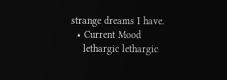strange dreams I have.
  • Current Mood
    lethargic lethargic